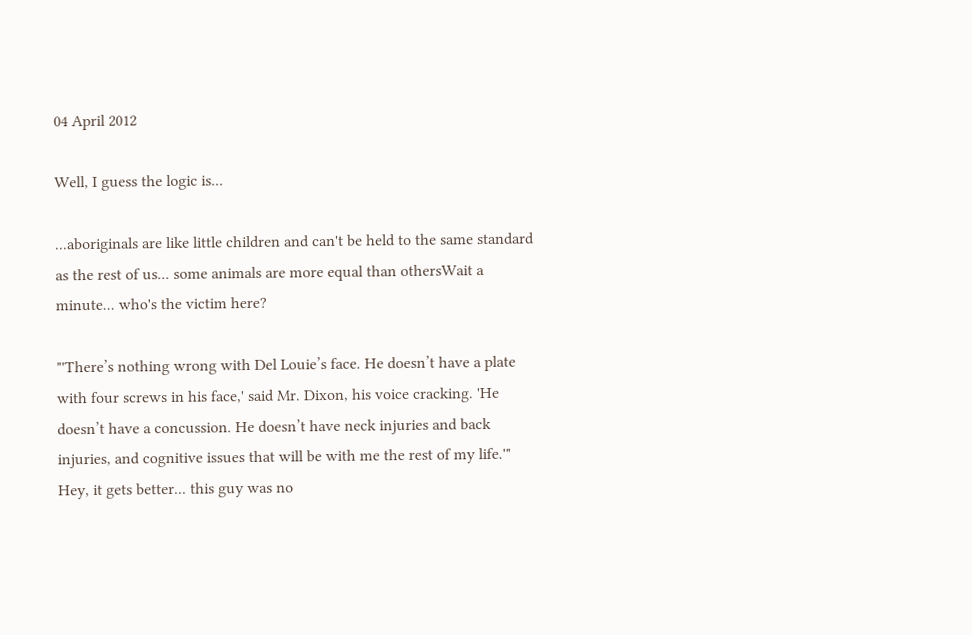04 April 2012

Well, I guess the logic is...

...aboriginals are like little children and can't be held to the same standard as the rest of us... some animals are more equal than othersWait a minute... who's the victim here?

"'There’s nothing wrong with Del Louie’s face. He doesn’t have a plate with four screws in his face,' said Mr. Dixon, his voice cracking. 'He doesn’t have a concussion. He doesn’t have neck injuries and back injuries, and cognitive issues that will be with me the rest of my life.'"
Hey, it gets better... this guy was no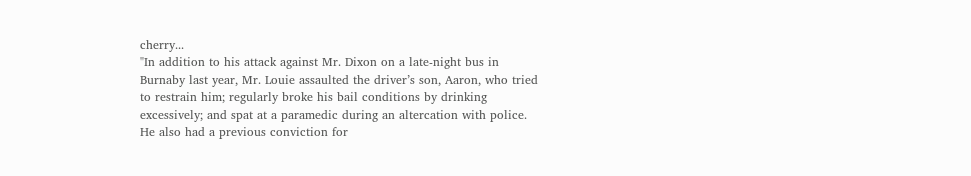cherry...
"In addition to his attack against Mr. Dixon on a late-night bus in Burnaby last year, Mr. Louie assaulted the driver’s son, Aaron, who tried to restrain him; regularly broke his bail conditions by drinking excessively; and spat at a paramedic during an altercation with police. He also had a previous conviction for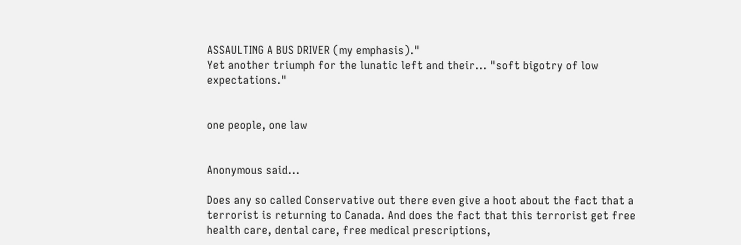ASSAULTING A BUS DRIVER (my emphasis)."
Yet another triumph for the lunatic left and their... "soft bigotry of low expectations."


one people, one law


Anonymous said...

Does any so called Conservative out there even give a hoot about the fact that a terrorist is returning to Canada. And does the fact that this terrorist get free health care, dental care, free medical prescriptions,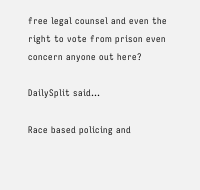free legal counsel and even the right to vote from prison even concern anyone out here?

DailySplit said...

Race based policing and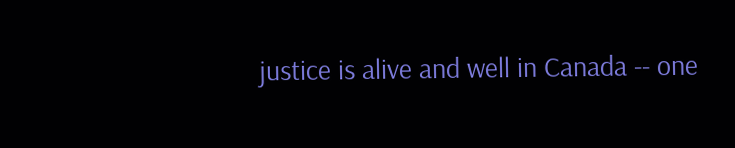justice is alive and well in Canada -- one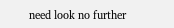need look no further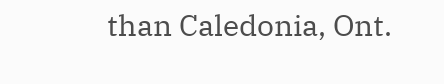than Caledonia, Ont.